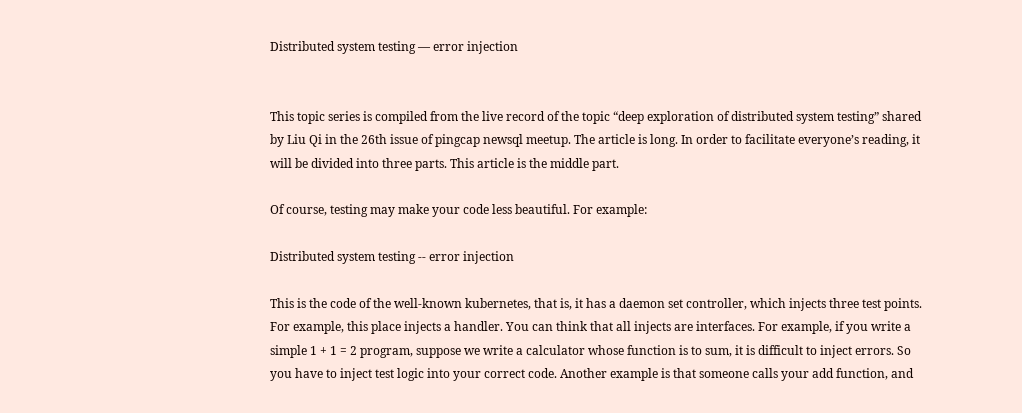Distributed system testing — error injection


This topic series is compiled from the live record of the topic “deep exploration of distributed system testing” shared by Liu Qi in the 26th issue of pingcap newsql meetup. The article is long. In order to facilitate everyone’s reading, it will be divided into three parts. This article is the middle part.

Of course, testing may make your code less beautiful. For example:

Distributed system testing -- error injection

This is the code of the well-known kubernetes, that is, it has a daemon set controller, which injects three test points. For example, this place injects a handler. You can think that all injects are interfaces. For example, if you write a simple 1 + 1 = 2 program, suppose we write a calculator whose function is to sum, it is difficult to inject errors. So you have to inject test logic into your correct code. Another example is that someone calls your add function, and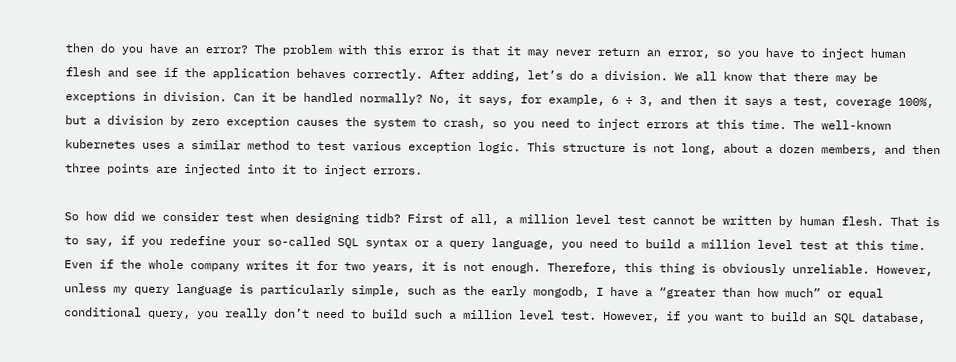then do you have an error? The problem with this error is that it may never return an error, so you have to inject human flesh and see if the application behaves correctly. After adding, let’s do a division. We all know that there may be exceptions in division. Can it be handled normally? No, it says, for example, 6 ÷ 3, and then it says a test, coverage 100%, but a division by zero exception causes the system to crash, so you need to inject errors at this time. The well-known kubernetes uses a similar method to test various exception logic. This structure is not long, about a dozen members, and then three points are injected into it to inject errors.

So how did we consider test when designing tidb? First of all, a million level test cannot be written by human flesh. That is to say, if you redefine your so-called SQL syntax or a query language, you need to build a million level test at this time. Even if the whole company writes it for two years, it is not enough. Therefore, this thing is obviously unreliable. However, unless my query language is particularly simple, such as the early mongodb, I have a “greater than how much” or equal conditional query, you really don’t need to build such a million level test. However, if you want to build an SQL database,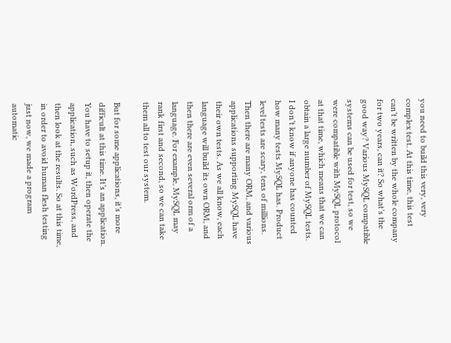you need to build this very, very complex test. At this time, this test can’t be written by the whole company for two years, can it? So what’s the good way? Various MySQL compatible systems can be used for test, so we were compatible with MySQL protocol at that time, which means that we can obtain a large number of MySQL tests. I don’t know if anyone has counted how many tests MySQL has. Product level tests are scary, tens of millions. Then there are many ORM, and various applications supporting MySQL have their own tests. As we all know, each language will build its own ORM, and then there are even several orm of a language. For example, MySQL may rank first and second, so we can take them all to test our system.

But for some applications, it’s more difficult at this time. It’s an application. You have to setup it, then operate the application, such as WordPress, and then look at the results. So at this time, in order to avoid human flesh testing just now, we made a program automatic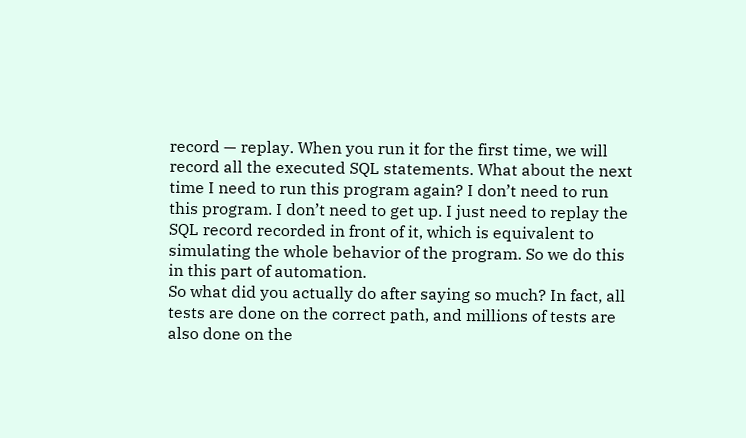record — replay. When you run it for the first time, we will record all the executed SQL statements. What about the next time I need to run this program again? I don’t need to run this program. I don’t need to get up. I just need to replay the SQL record recorded in front of it, which is equivalent to simulating the whole behavior of the program. So we do this in this part of automation.
So what did you actually do after saying so much? In fact, all tests are done on the correct path, and millions of tests are also done on the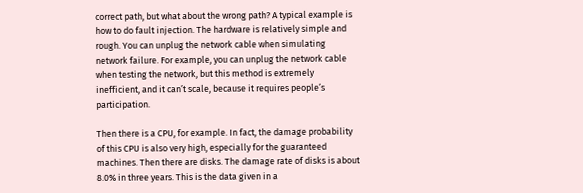correct path, but what about the wrong path? A typical example is how to do fault injection. The hardware is relatively simple and rough. You can unplug the network cable when simulating network failure. For example, you can unplug the network cable when testing the network, but this method is extremely inefficient, and it can’t scale, because it requires people’s participation.

Then there is a CPU, for example. In fact, the damage probability of this CPU is also very high, especially for the guaranteed machines. Then there are disks. The damage rate of disks is about 8.0% in three years. This is the data given in a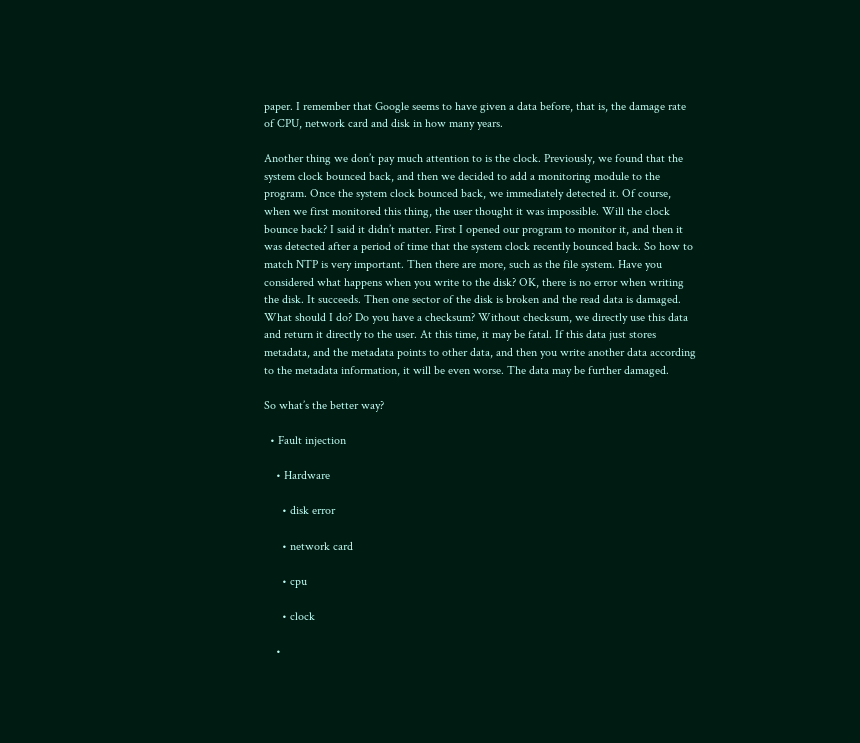paper. I remember that Google seems to have given a data before, that is, the damage rate of CPU, network card and disk in how many years.

Another thing we don’t pay much attention to is the clock. Previously, we found that the system clock bounced back, and then we decided to add a monitoring module to the program. Once the system clock bounced back, we immediately detected it. Of course, when we first monitored this thing, the user thought it was impossible. Will the clock bounce back? I said it didn’t matter. First I opened our program to monitor it, and then it was detected after a period of time that the system clock recently bounced back. So how to match NTP is very important. Then there are more, such as the file system. Have you considered what happens when you write to the disk? OK, there is no error when writing the disk. It succeeds. Then one sector of the disk is broken and the read data is damaged. What should I do? Do you have a checksum? Without checksum, we directly use this data and return it directly to the user. At this time, it may be fatal. If this data just stores metadata, and the metadata points to other data, and then you write another data according to the metadata information, it will be even worse. The data may be further damaged.

So what’s the better way?

  • Fault injection

    • Hardware

      • disk error

      • network card

      • cpu

      • clock

    •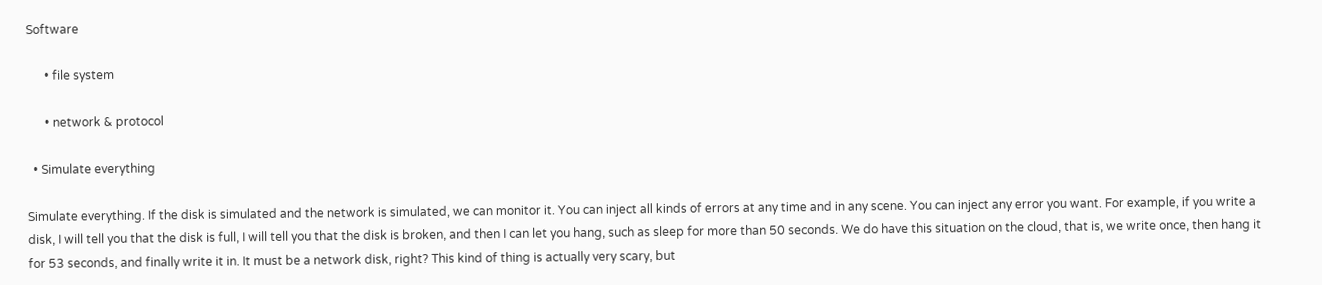Software

      • file system

      • network & protocol

  • Simulate everything

Simulate everything. If the disk is simulated and the network is simulated, we can monitor it. You can inject all kinds of errors at any time and in any scene. You can inject any error you want. For example, if you write a disk, I will tell you that the disk is full, I will tell you that the disk is broken, and then I can let you hang, such as sleep for more than 50 seconds. We do have this situation on the cloud, that is, we write once, then hang it for 53 seconds, and finally write it in. It must be a network disk, right? This kind of thing is actually very scary, but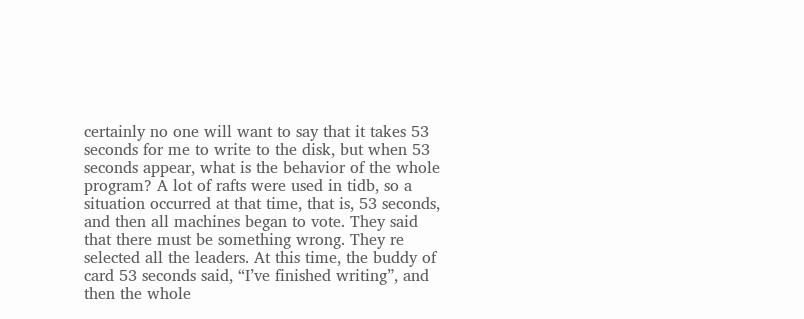certainly no one will want to say that it takes 53 seconds for me to write to the disk, but when 53 seconds appear, what is the behavior of the whole program? A lot of rafts were used in tidb, so a situation occurred at that time, that is, 53 seconds, and then all machines began to vote. They said that there must be something wrong. They re selected all the leaders. At this time, the buddy of card 53 seconds said, “I’ve finished writing”, and then the whole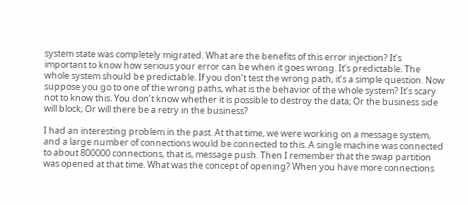system state was completely migrated. What are the benefits of this error injection? It’s important to know how serious your error can be when it goes wrong. It’s predictable. The whole system should be predictable. If you don’t test the wrong path, it’s a simple question. Now suppose you go to one of the wrong paths, what is the behavior of the whole system? It’s scary not to know this. You don’t know whether it is possible to destroy the data; Or the business side will block; Or will there be a retry in the business?

I had an interesting problem in the past. At that time, we were working on a message system, and a large number of connections would be connected to this. A single machine was connected to about 800000 connections, that is, message push. Then I remember that the swap partition was opened at that time. What was the concept of opening? When you have more connections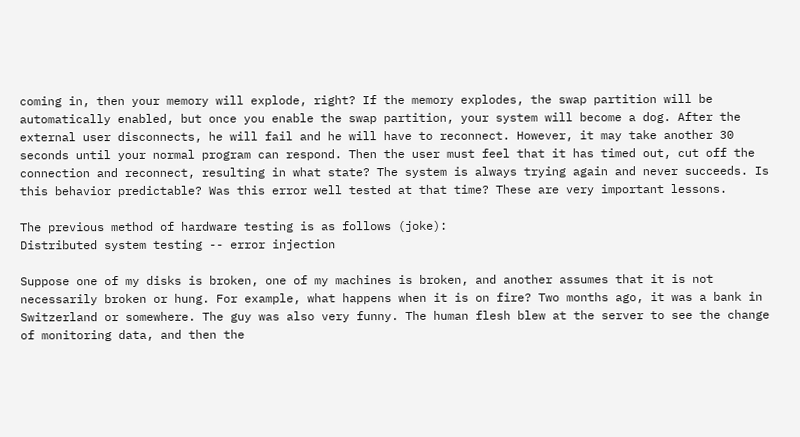coming in, then your memory will explode, right? If the memory explodes, the swap partition will be automatically enabled, but once you enable the swap partition, your system will become a dog. After the external user disconnects, he will fail and he will have to reconnect. However, it may take another 30 seconds until your normal program can respond. Then the user must feel that it has timed out, cut off the connection and reconnect, resulting in what state? The system is always trying again and never succeeds. Is this behavior predictable? Was this error well tested at that time? These are very important lessons.

The previous method of hardware testing is as follows (joke):
Distributed system testing -- error injection

Suppose one of my disks is broken, one of my machines is broken, and another assumes that it is not necessarily broken or hung. For example, what happens when it is on fire? Two months ago, it was a bank in Switzerland or somewhere. The guy was also very funny. The human flesh blew at the server to see the change of monitoring data, and then the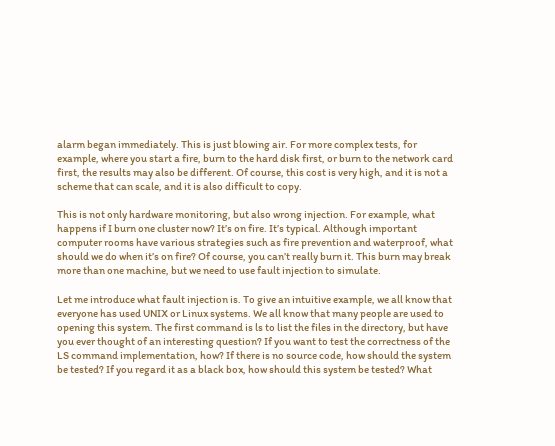alarm began immediately. This is just blowing air. For more complex tests, for example, where you start a fire, burn to the hard disk first, or burn to the network card first, the results may also be different. Of course, this cost is very high, and it is not a scheme that can scale, and it is also difficult to copy.

This is not only hardware monitoring, but also wrong injection. For example, what happens if I burn one cluster now? It’s on fire. It’s typical. Although important computer rooms have various strategies such as fire prevention and waterproof, what should we do when it’s on fire? Of course, you can’t really burn it. This burn may break more than one machine, but we need to use fault injection to simulate.

Let me introduce what fault injection is. To give an intuitive example, we all know that everyone has used UNIX or Linux systems. We all know that many people are used to opening this system. The first command is ls to list the files in the directory, but have you ever thought of an interesting question? If you want to test the correctness of the LS command implementation, how? If there is no source code, how should the system be tested? If you regard it as a black box, how should this system be tested? What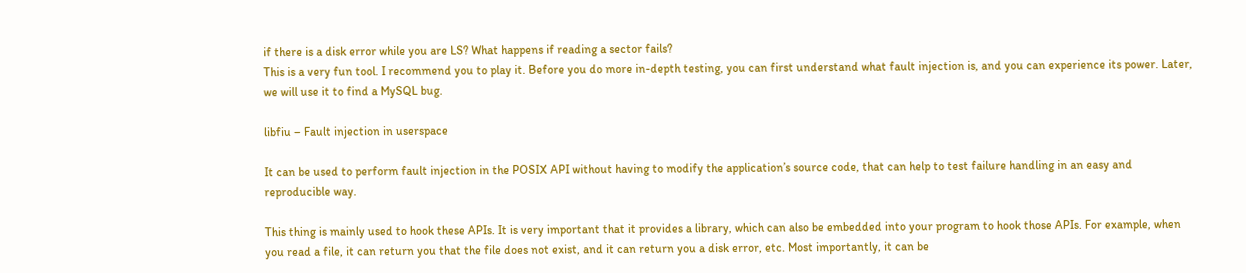if there is a disk error while you are LS? What happens if reading a sector fails?
This is a very fun tool. I recommend you to play it. Before you do more in-depth testing, you can first understand what fault injection is, and you can experience its power. Later, we will use it to find a MySQL bug.

libfiu – Fault injection in userspace

It can be used to perform fault injection in the POSIX API without having to modify the application’s source code, that can help to test failure handling in an easy and reproducible way.

This thing is mainly used to hook these APIs. It is very important that it provides a library, which can also be embedded into your program to hook those APIs. For example, when you read a file, it can return you that the file does not exist, and it can return you a disk error, etc. Most importantly, it can be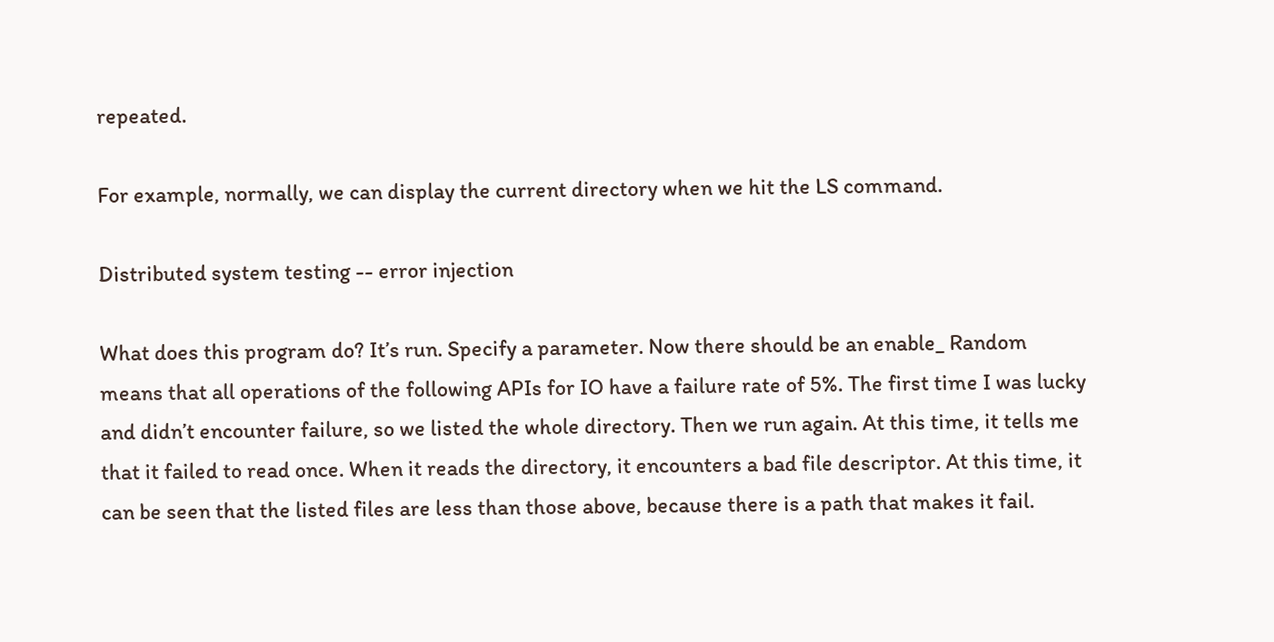repeated.

For example, normally, we can display the current directory when we hit the LS command.

Distributed system testing -- error injection

What does this program do? It’s run. Specify a parameter. Now there should be an enable_ Random means that all operations of the following APIs for IO have a failure rate of 5%. The first time I was lucky and didn’t encounter failure, so we listed the whole directory. Then we run again. At this time, it tells me that it failed to read once. When it reads the directory, it encounters a bad file descriptor. At this time, it can be seen that the listed files are less than those above, because there is a path that makes it fail.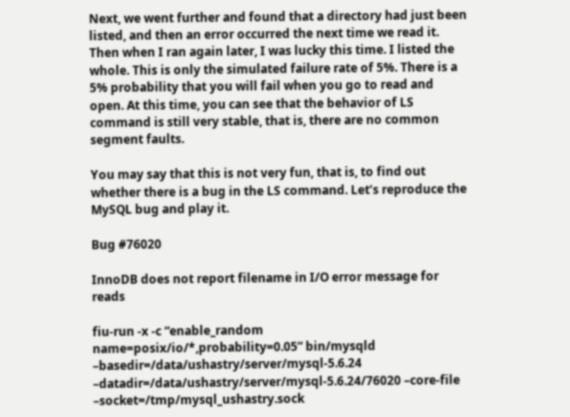Next, we went further and found that a directory had just been listed, and then an error occurred the next time we read it. Then when I ran again later, I was lucky this time. I listed the whole. This is only the simulated failure rate of 5%. There is a 5% probability that you will fail when you go to read and open. At this time, you can see that the behavior of LS command is still very stable, that is, there are no common segment faults.

You may say that this is not very fun, that is, to find out whether there is a bug in the LS command. Let’s reproduce the MySQL bug and play it.

Bug #76020

InnoDB does not report filename in I/O error message for reads

fiu-run -x -c “enable_random name=posix/io/*,probability=0.05” bin/mysqld –basedir=/data/ushastry/server/mysql-5.6.24 –datadir=/data/ushastry/server/mysql-5.6.24/76020 –core-file –socket=/tmp/mysql_ushastry.sock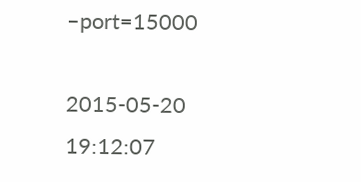–port=15000

2015-05-20 19:12:07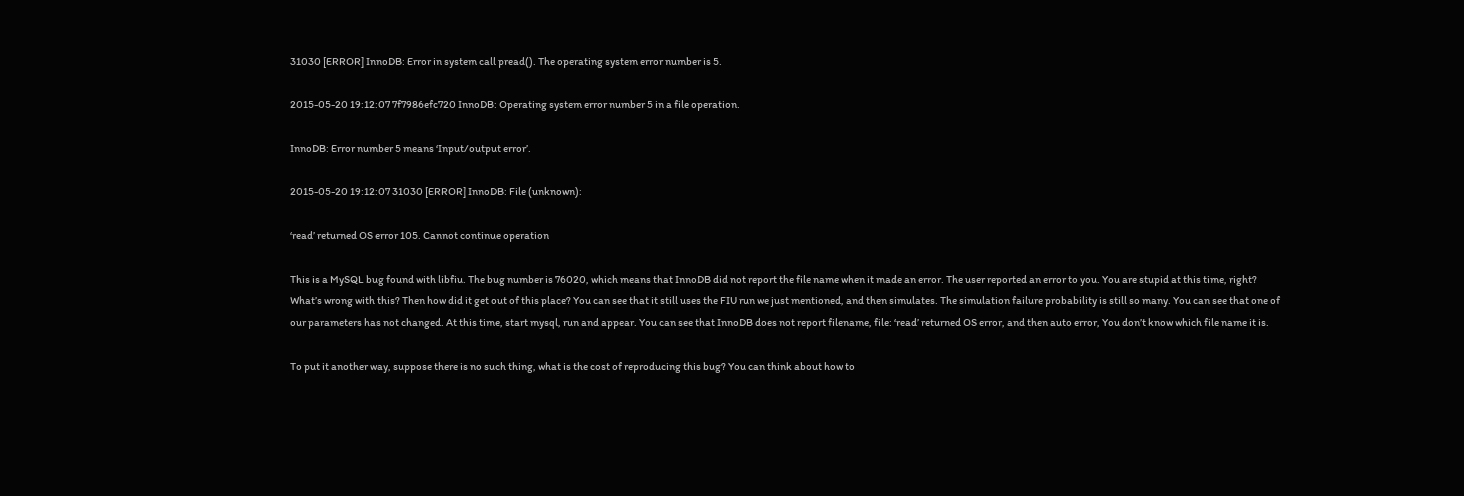31030 [ERROR] InnoDB: Error in system call pread(). The operating system error number is 5.

2015-05-20 19:12:07 7f7986efc720 InnoDB: Operating system error number 5 in a file operation.

InnoDB: Error number 5 means ‘Input/output error’.

2015-05-20 19:12:07 31030 [ERROR] InnoDB: File (unknown):

‘read’ returned OS error 105. Cannot continue operation

This is a MySQL bug found with libfiu. The bug number is 76020, which means that InnoDB did not report the file name when it made an error. The user reported an error to you. You are stupid at this time, right? What’s wrong with this? Then how did it get out of this place? You can see that it still uses the FIU run we just mentioned, and then simulates. The simulation failure probability is still so many. You can see that one of our parameters has not changed. At this time, start mysql, run and appear. You can see that InnoDB does not report filename, file: ‘read’ returned OS error, and then auto error, You don’t know which file name it is.

To put it another way, suppose there is no such thing, what is the cost of reproducing this bug? You can think about how to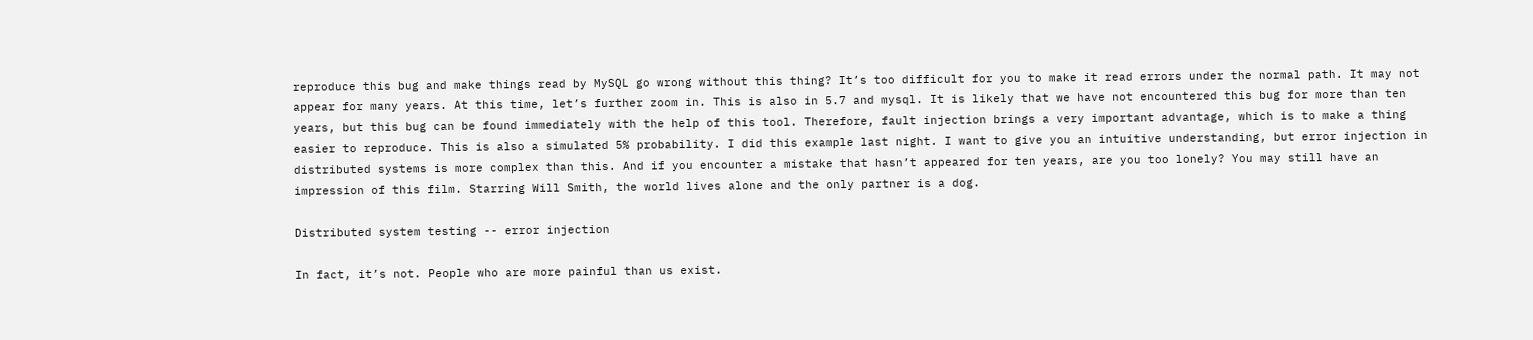reproduce this bug and make things read by MySQL go wrong without this thing? It’s too difficult for you to make it read errors under the normal path. It may not appear for many years. At this time, let’s further zoom in. This is also in 5.7 and mysql. It is likely that we have not encountered this bug for more than ten years, but this bug can be found immediately with the help of this tool. Therefore, fault injection brings a very important advantage, which is to make a thing easier to reproduce. This is also a simulated 5% probability. I did this example last night. I want to give you an intuitive understanding, but error injection in distributed systems is more complex than this. And if you encounter a mistake that hasn’t appeared for ten years, are you too lonely? You may still have an impression of this film. Starring Will Smith, the world lives alone and the only partner is a dog.

Distributed system testing -- error injection

In fact, it’s not. People who are more painful than us exist.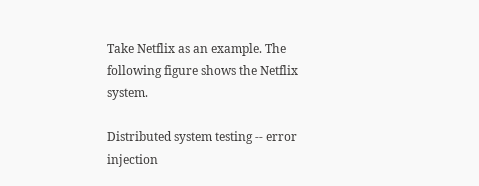Take Netflix as an example. The following figure shows the Netflix system.

Distributed system testing -- error injection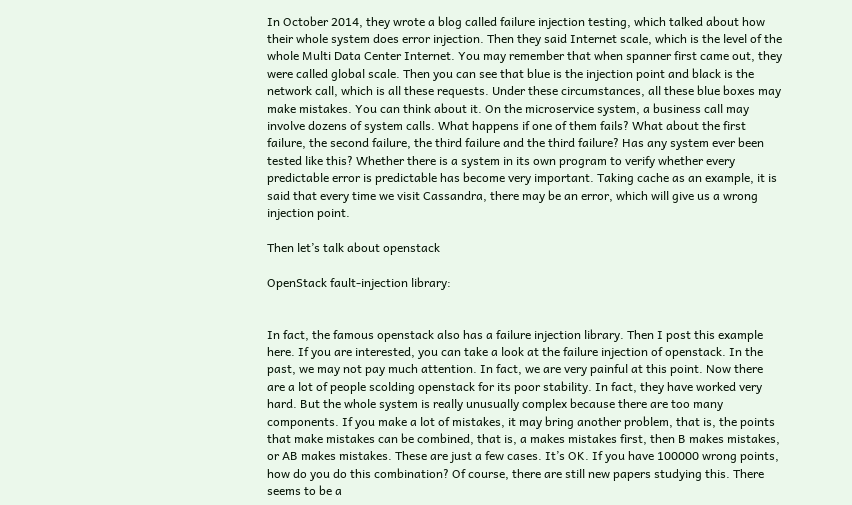In October 2014, they wrote a blog called failure injection testing, which talked about how their whole system does error injection. Then they said Internet scale, which is the level of the whole Multi Data Center Internet. You may remember that when spanner first came out, they were called global scale. Then you can see that blue is the injection point and black is the network call, which is all these requests. Under these circumstances, all these blue boxes may make mistakes. You can think about it. On the microservice system, a business call may involve dozens of system calls. What happens if one of them fails? What about the first failure, the second failure, the third failure and the third failure? Has any system ever been tested like this? Whether there is a system in its own program to verify whether every predictable error is predictable has become very important. Taking cache as an example, it is said that every time we visit Cassandra, there may be an error, which will give us a wrong injection point.

Then let’s talk about openstack

OpenStack fault-injection library:


In fact, the famous openstack also has a failure injection library. Then I post this example here. If you are interested, you can take a look at the failure injection of openstack. In the past, we may not pay much attention. In fact, we are very painful at this point. Now there are a lot of people scolding openstack for its poor stability. In fact, they have worked very hard. But the whole system is really unusually complex because there are too many components. If you make a lot of mistakes, it may bring another problem, that is, the points that make mistakes can be combined, that is, a makes mistakes first, then B makes mistakes, or AB makes mistakes. These are just a few cases. It’s OK. If you have 100000 wrong points, how do you do this combination? Of course, there are still new papers studying this. There seems to be a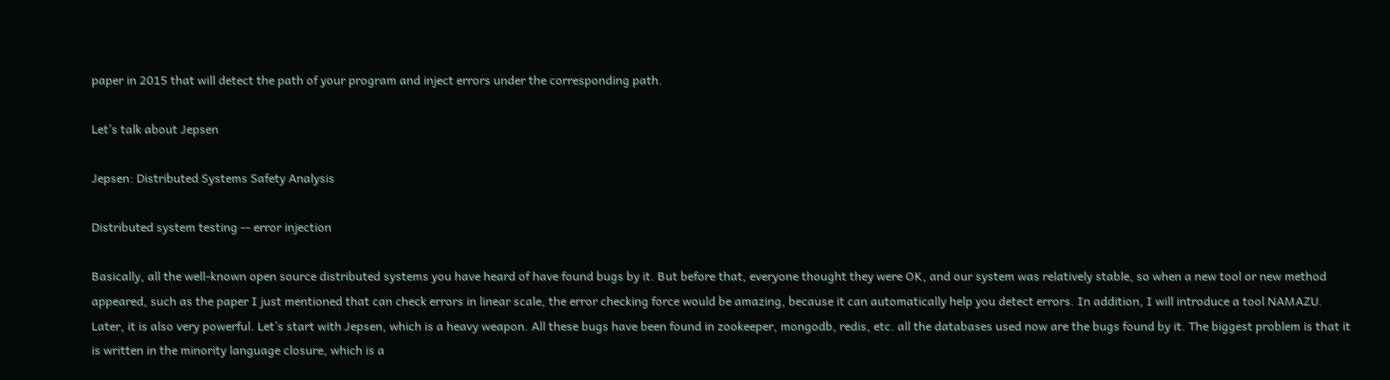paper in 2015 that will detect the path of your program and inject errors under the corresponding path.

Let’s talk about Jepsen

Jepsen: Distributed Systems Safety Analysis

Distributed system testing -- error injection

Basically, all the well-known open source distributed systems you have heard of have found bugs by it. But before that, everyone thought they were OK, and our system was relatively stable, so when a new tool or new method appeared, such as the paper I just mentioned that can check errors in linear scale, the error checking force would be amazing, because it can automatically help you detect errors. In addition, I will introduce a tool NAMAZU. Later, it is also very powerful. Let’s start with Jepsen, which is a heavy weapon. All these bugs have been found in zookeeper, mongodb, redis, etc. all the databases used now are the bugs found by it. The biggest problem is that it is written in the minority language closure, which is a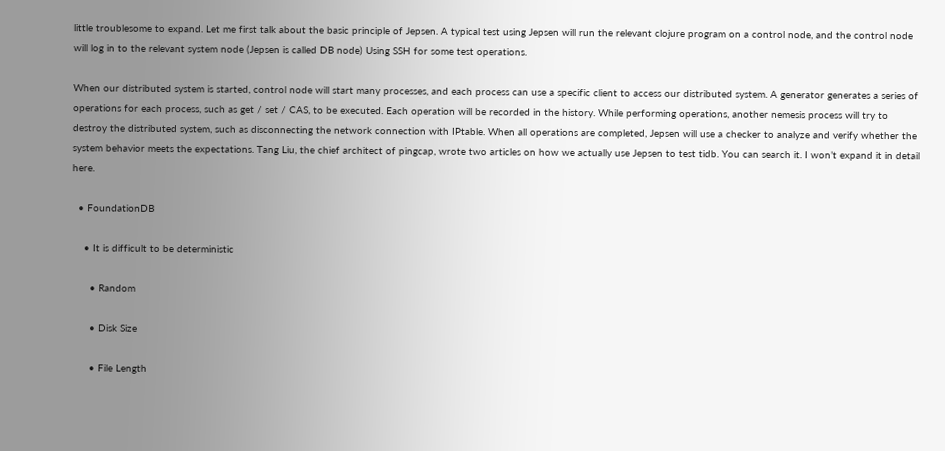little troublesome to expand. Let me first talk about the basic principle of Jepsen. A typical test using Jepsen will run the relevant clojure program on a control node, and the control node will log in to the relevant system node (Jepsen is called DB node) Using SSH for some test operations.

When our distributed system is started, control node will start many processes, and each process can use a specific client to access our distributed system. A generator generates a series of operations for each process, such as get / set / CAS, to be executed. Each operation will be recorded in the history. While performing operations, another nemesis process will try to destroy the distributed system, such as disconnecting the network connection with IPtable. When all operations are completed, Jepsen will use a checker to analyze and verify whether the system behavior meets the expectations. Tang Liu, the chief architect of pingcap, wrote two articles on how we actually use Jepsen to test tidb. You can search it. I won’t expand it in detail here.

  • FoundationDB

    • It is difficult to be deterministic

      • Random

      • Disk Size

      • File Length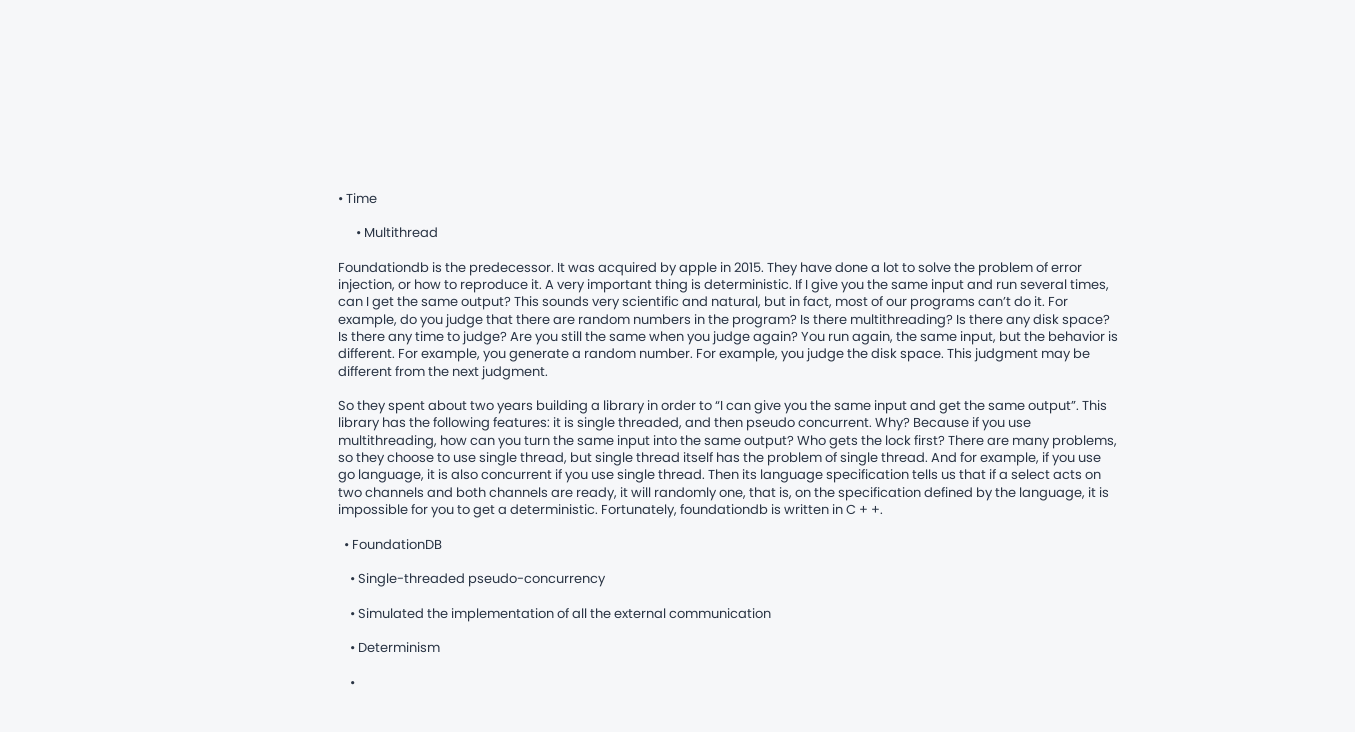• Time

      • Multithread

Foundationdb is the predecessor. It was acquired by apple in 2015. They have done a lot to solve the problem of error injection, or how to reproduce it. A very important thing is deterministic. If I give you the same input and run several times, can I get the same output? This sounds very scientific and natural, but in fact, most of our programs can’t do it. For example, do you judge that there are random numbers in the program? Is there multithreading? Is there any disk space? Is there any time to judge? Are you still the same when you judge again? You run again, the same input, but the behavior is different. For example, you generate a random number. For example, you judge the disk space. This judgment may be different from the next judgment.

So they spent about two years building a library in order to “I can give you the same input and get the same output”. This library has the following features: it is single threaded, and then pseudo concurrent. Why? Because if you use multithreading, how can you turn the same input into the same output? Who gets the lock first? There are many problems, so they choose to use single thread, but single thread itself has the problem of single thread. And for example, if you use go language, it is also concurrent if you use single thread. Then its language specification tells us that if a select acts on two channels and both channels are ready, it will randomly one, that is, on the specification defined by the language, it is impossible for you to get a deterministic. Fortunately, foundationdb is written in C + +.

  • FoundationDB

    • Single-threaded pseudo-concurrency

    • Simulated the implementation of all the external communication

    • Determinism

    •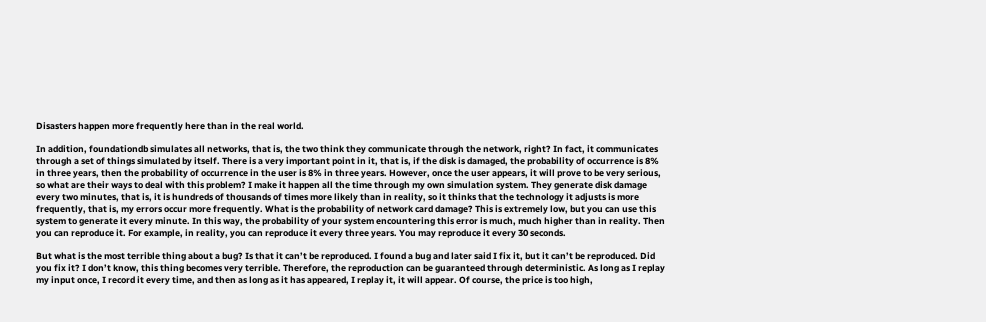Disasters happen more frequently here than in the real world.

In addition, foundationdb simulates all networks, that is, the two think they communicate through the network, right? In fact, it communicates through a set of things simulated by itself. There is a very important point in it, that is, if the disk is damaged, the probability of occurrence is 8% in three years, then the probability of occurrence in the user is 8% in three years. However, once the user appears, it will prove to be very serious, so what are their ways to deal with this problem? I make it happen all the time through my own simulation system. They generate disk damage every two minutes, that is, it is hundreds of thousands of times more likely than in reality, so it thinks that the technology it adjusts is more frequently, that is, my errors occur more frequently. What is the probability of network card damage? This is extremely low, but you can use this system to generate it every minute. In this way, the probability of your system encountering this error is much, much higher than in reality. Then you can reproduce it. For example, in reality, you can reproduce it every three years. You may reproduce it every 30 seconds.

But what is the most terrible thing about a bug? Is that it can’t be reproduced. I found a bug and later said I fix it, but it can’t be reproduced. Did you fix it? I don’t know, this thing becomes very terrible. Therefore, the reproduction can be guaranteed through deterministic. As long as I replay my input once, I record it every time, and then as long as it has appeared, I replay it, it will appear. Of course, the price is too high,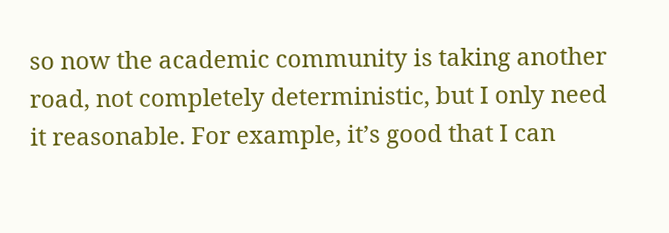so now the academic community is taking another road, not completely deterministic, but I only need it reasonable. For example, it’s good that I can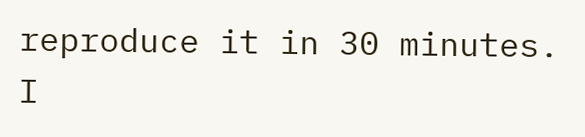reproduce it in 30 minutes. I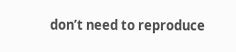don’t need to reproduce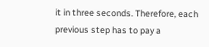it in three seconds. Therefore, each previous step has to pay a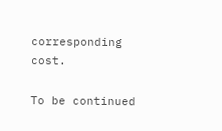corresponding cost.

To be continued